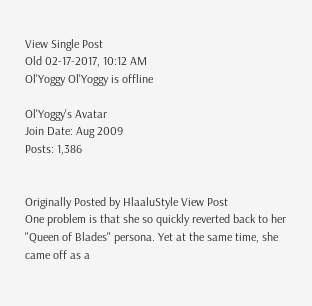View Single Post
Old 02-17-2017, 10:12 AM
Ol'Yoggy Ol'Yoggy is offline

Ol'Yoggy's Avatar
Join Date: Aug 2009
Posts: 1,386


Originally Posted by HlaaluStyle View Post
One problem is that she so quickly reverted back to her "Queen of Blades" persona. Yet at the same time, she came off as a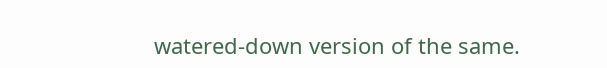watered-down version of the same.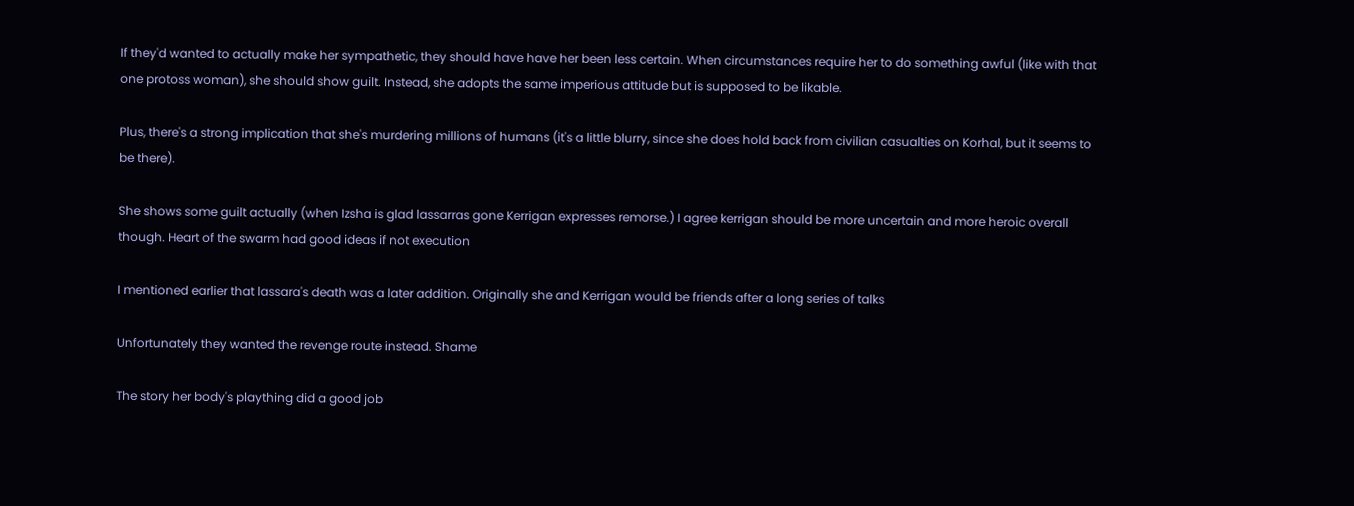If they'd wanted to actually make her sympathetic, they should have have her been less certain. When circumstances require her to do something awful (like with that one protoss woman), she should show guilt. Instead, she adopts the same imperious attitude but is supposed to be likable.

Plus, there's a strong implication that she's murdering millions of humans (it's a little blurry, since she does hold back from civilian casualties on Korhal, but it seems to be there).

She shows some guilt actually (when Izsha is glad lassarras gone Kerrigan expresses remorse.) I agree kerrigan should be more uncertain and more heroic overall though. Heart of the swarm had good ideas if not execution

I mentioned earlier that lassara's death was a later addition. Originally she and Kerrigan would be friends after a long series of talks

Unfortunately they wanted the revenge route instead. Shame

The story her body's plaything did a good job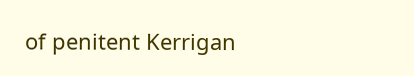of penitent Kerrigan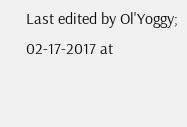Last edited by Ol'Yoggy; 02-17-2017 at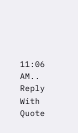11:06 AM..
Reply With Quote